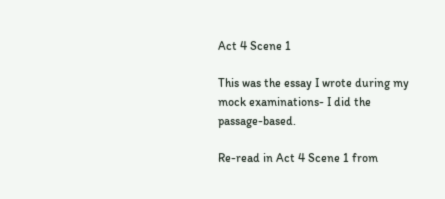Act 4 Scene 1

This was the essay I wrote during my mock examinations- I did the passage-based.

Re-read in Act 4 Scene 1 from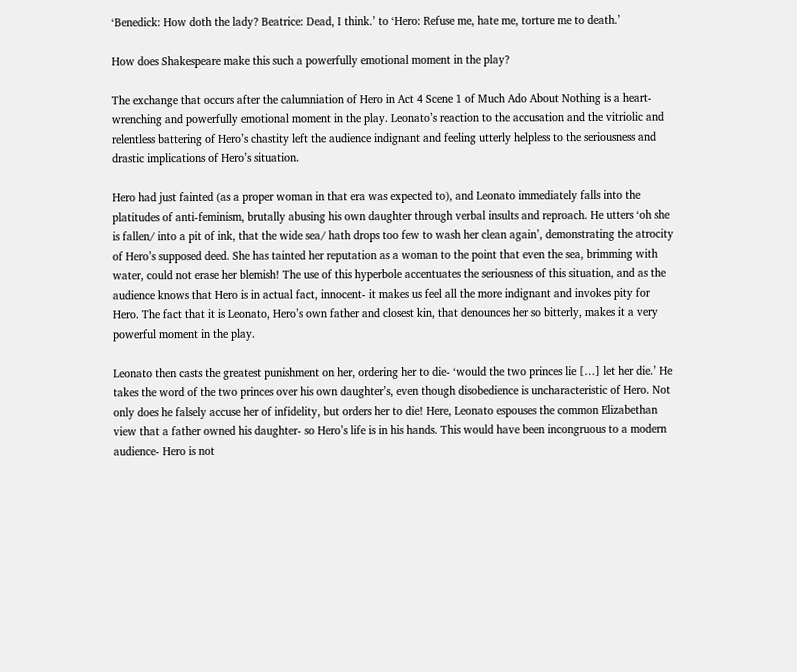‘Benedick: How doth the lady? Beatrice: Dead, I think.’ to ‘Hero: Refuse me, hate me, torture me to death.’

How does Shakespeare make this such a powerfully emotional moment in the play?

The exchange that occurs after the calumniation of Hero in Act 4 Scene 1 of Much Ado About Nothing is a heart-wrenching and powerfully emotional moment in the play. Leonato’s reaction to the accusation and the vitriolic and relentless battering of Hero’s chastity left the audience indignant and feeling utterly helpless to the seriousness and drastic implications of Hero’s situation.

Hero had just fainted (as a proper woman in that era was expected to), and Leonato immediately falls into the platitudes of anti-feminism, brutally abusing his own daughter through verbal insults and reproach. He utters ‘oh she is fallen/ into a pit of ink, that the wide sea/ hath drops too few to wash her clean again’, demonstrating the atrocity of Hero’s supposed deed. She has tainted her reputation as a woman to the point that even the sea, brimming with water, could not erase her blemish! The use of this hyperbole accentuates the seriousness of this situation, and as the audience knows that Hero is in actual fact, innocent- it makes us feel all the more indignant and invokes pity for Hero. The fact that it is Leonato, Hero’s own father and closest kin, that denounces her so bitterly, makes it a very powerful moment in the play.

Leonato then casts the greatest punishment on her, ordering her to die- ‘would the two princes lie […] let her die.’ He takes the word of the two princes over his own daughter’s, even though disobedience is uncharacteristic of Hero. Not only does he falsely accuse her of infidelity, but orders her to die! Here, Leonato espouses the common Elizabethan view that a father owned his daughter- so Hero’s life is in his hands. This would have been incongruous to a modern audience- Hero is not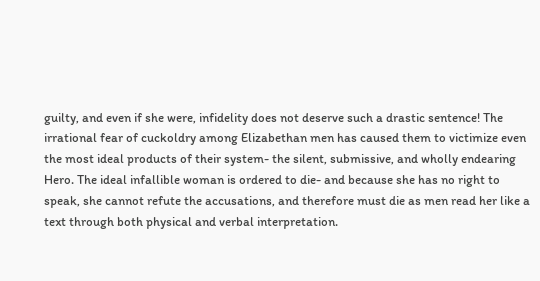guilty, and even if she were, infidelity does not deserve such a drastic sentence! The irrational fear of cuckoldry among Elizabethan men has caused them to victimize even the most ideal products of their system- the silent, submissive, and wholly endearing Hero. The ideal infallible woman is ordered to die- and because she has no right to speak, she cannot refute the accusations, and therefore must die as men read her like a text through both physical and verbal interpretation.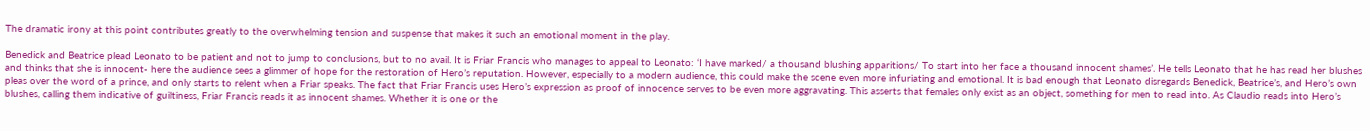The dramatic irony at this point contributes greatly to the overwhelming tension and suspense that makes it such an emotional moment in the play.

Benedick and Beatrice plead Leonato to be patient and not to jump to conclusions, but to no avail. It is Friar Francis who manages to appeal to Leonato: ‘I have marked/ a thousand blushing apparitions/ To start into her face a thousand innocent shames’. He tells Leonato that he has read her blushes and thinks that she is innocent- here the audience sees a glimmer of hope for the restoration of Hero’s reputation. However, especially to a modern audience, this could make the scene even more infuriating and emotional. It is bad enough that Leonato disregards Benedick, Beatrice’s, and Hero’s own pleas over the word of a prince, and only starts to relent when a Friar speaks. The fact that Friar Francis uses Hero’s expression as proof of innocence serves to be even more aggravating. This asserts that females only exist as an object, something for men to read into. As Claudio reads into Hero’s blushes, calling them indicative of guiltiness, Friar Francis reads it as innocent shames. Whether it is one or the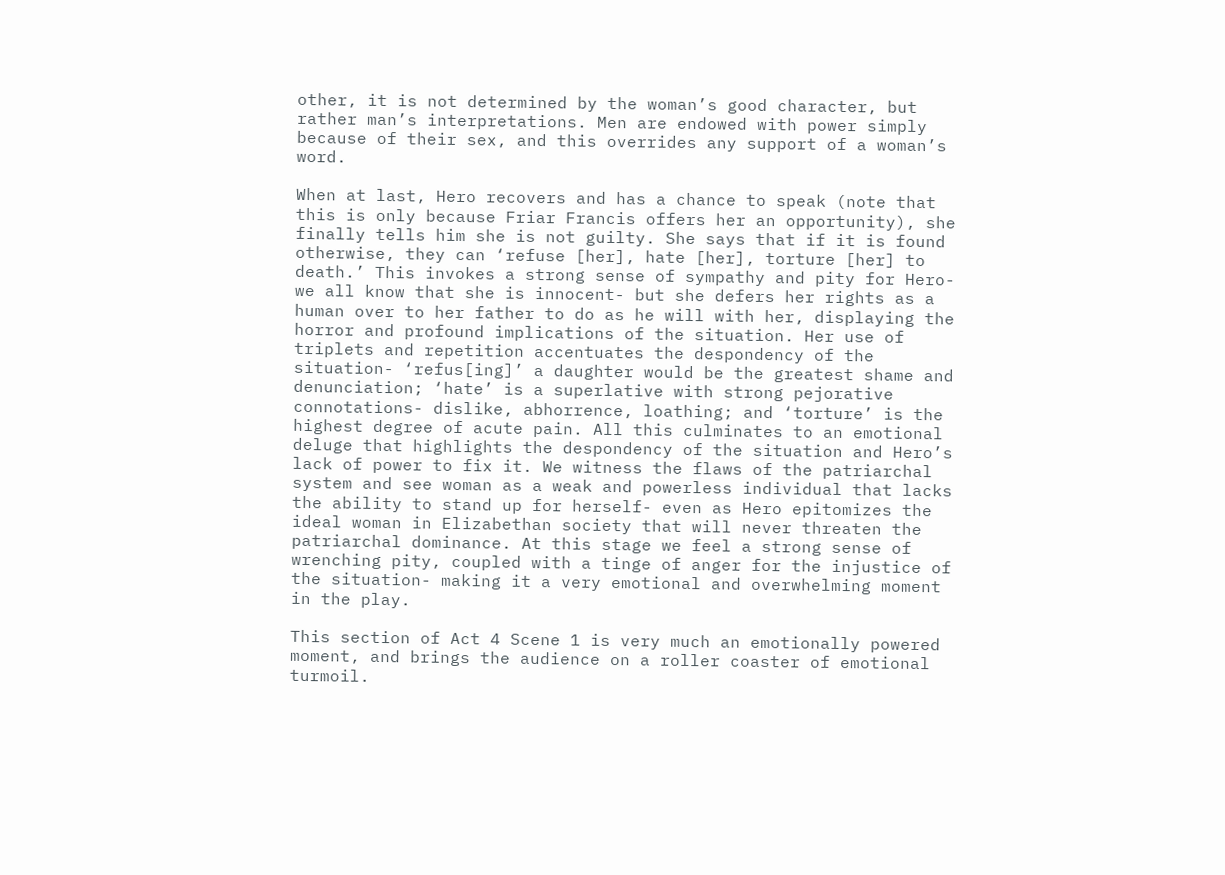other, it is not determined by the woman’s good character, but rather man’s interpretations. Men are endowed with power simply because of their sex, and this overrides any support of a woman’s word.

When at last, Hero recovers and has a chance to speak (note that this is only because Friar Francis offers her an opportunity), she finally tells him she is not guilty. She says that if it is found otherwise, they can ‘refuse [her], hate [her], torture [her] to death.’ This invokes a strong sense of sympathy and pity for Hero- we all know that she is innocent- but she defers her rights as a human over to her father to do as he will with her, displaying the horror and profound implications of the situation. Her use of triplets and repetition accentuates the despondency of the situation- ‘refus[ing]’ a daughter would be the greatest shame and denunciation; ‘hate’ is a superlative with strong pejorative connotations- dislike, abhorrence, loathing; and ‘torture’ is the highest degree of acute pain. All this culminates to an emotional deluge that highlights the despondency of the situation and Hero’s lack of power to fix it. We witness the flaws of the patriarchal system and see woman as a weak and powerless individual that lacks the ability to stand up for herself- even as Hero epitomizes the ideal woman in Elizabethan society that will never threaten the patriarchal dominance. At this stage we feel a strong sense of wrenching pity, coupled with a tinge of anger for the injustice of the situation- making it a very emotional and overwhelming moment in the play.

This section of Act 4 Scene 1 is very much an emotionally powered moment, and brings the audience on a roller coaster of emotional turmoil.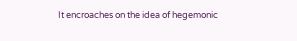It encroaches on the idea of hegemonic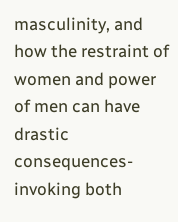masculinity, and how the restraint of women and power of men can have drastic consequences- invoking both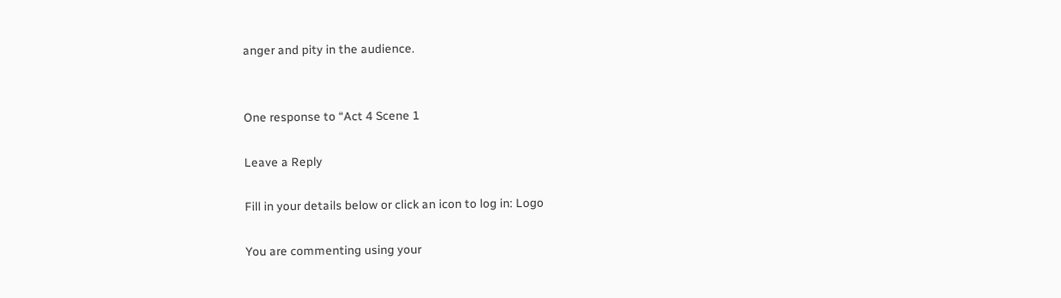anger and pity in the audience.


One response to “Act 4 Scene 1

Leave a Reply

Fill in your details below or click an icon to log in: Logo

You are commenting using your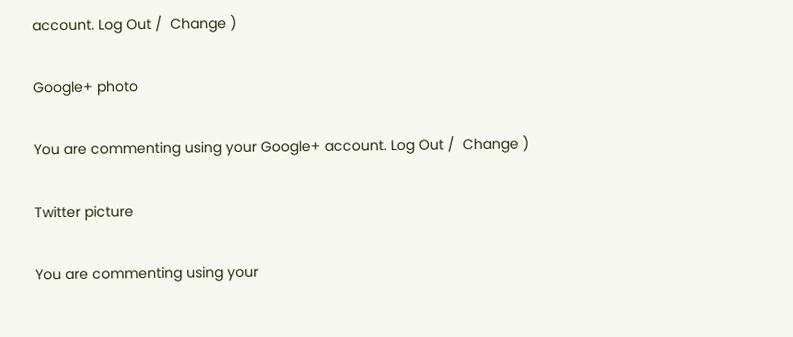account. Log Out /  Change )

Google+ photo

You are commenting using your Google+ account. Log Out /  Change )

Twitter picture

You are commenting using your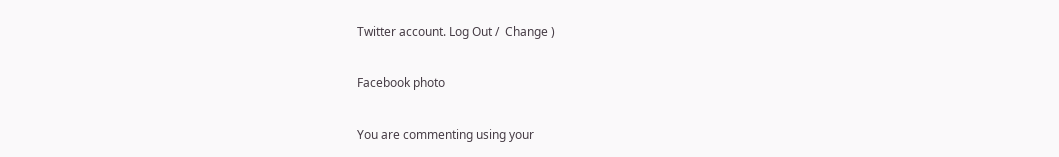Twitter account. Log Out /  Change )

Facebook photo

You are commenting using your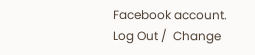Facebook account. Log Out /  Change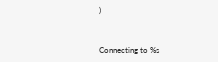)


Connecting to %s